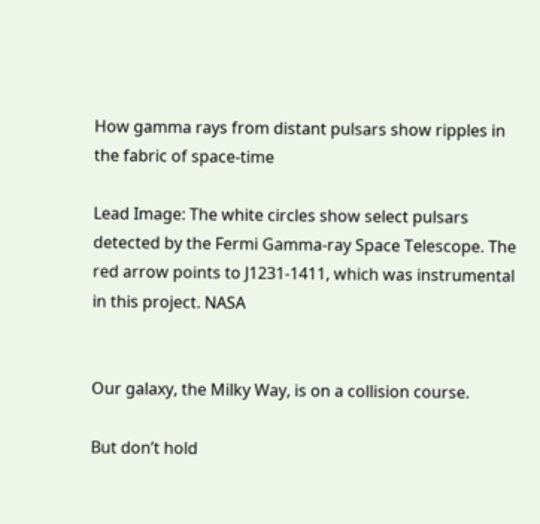How gamma rays from distant pulsars show ripples in the fabric of space-time

Lead Image: The white circles show select pulsars detected by the Fermi Gamma-ray Space Telescope. The red arrow points to J1231-1411, which was instrumental in this project. NASA


Our galaxy, the Milky Way, is on a collision course.

But don’t hold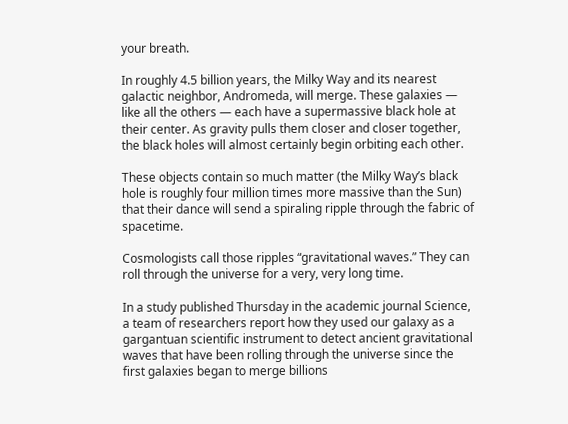your breath.

In roughly 4.5 billion years, the Milky Way and its nearest galactic neighbor, Andromeda, will merge. These galaxies — like all the others — each have a supermassive black hole at their center. As gravity pulls them closer and closer together, the black holes will almost certainly begin orbiting each other.

These objects contain so much matter (the Milky Way’s black hole is roughly four million times more massive than the Sun) that their dance will send a spiraling ripple through the fabric of spacetime.

Cosmologists call those ripples “gravitational waves.” They can roll through the universe for a very, very long time.

In a study published Thursday in the academic journal Science, a team of researchers report how they used our galaxy as a gargantuan scientific instrument to detect ancient gravitational waves that have been rolling through the universe since the first galaxies began to merge billions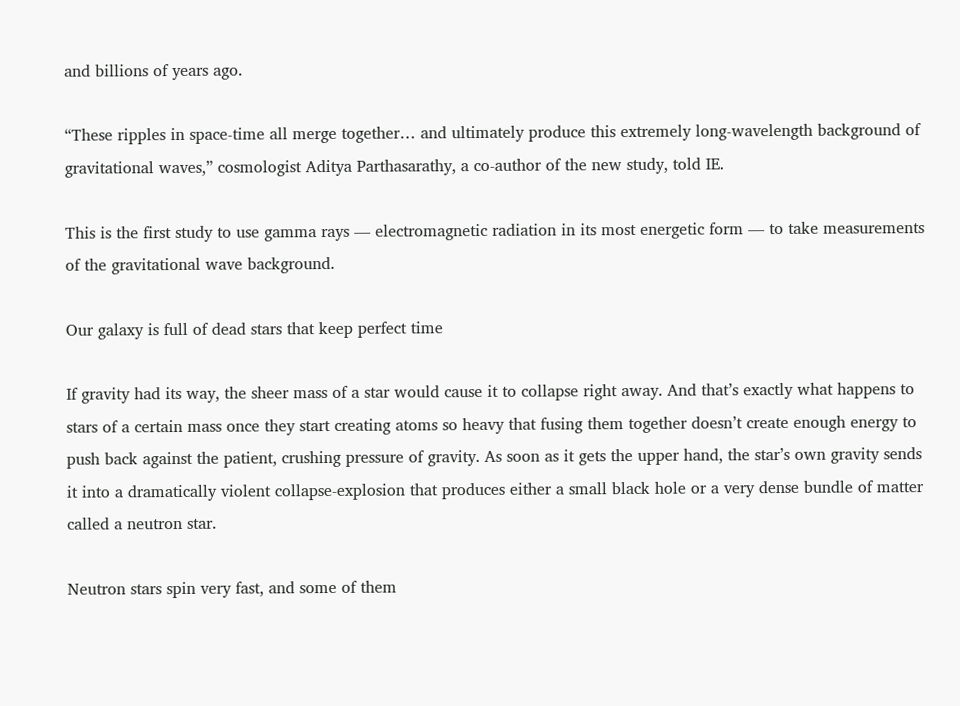and billions of years ago.

“These ripples in space-time all merge together… and ultimately produce this extremely long-wavelength background of gravitational waves,” cosmologist Aditya Parthasarathy, a co-author of the new study, told IE.

This is the first study to use gamma rays — electromagnetic radiation in its most energetic form — to take measurements of the gravitational wave background.

Our galaxy is full of dead stars that keep perfect time

If gravity had its way, the sheer mass of a star would cause it to collapse right away. And that’s exactly what happens to stars of a certain mass once they start creating atoms so heavy that fusing them together doesn’t create enough energy to push back against the patient, crushing pressure of gravity. As soon as it gets the upper hand, the star’s own gravity sends it into a dramatically violent collapse-explosion that produces either a small black hole or a very dense bundle of matter called a neutron star.

Neutron stars spin very fast, and some of them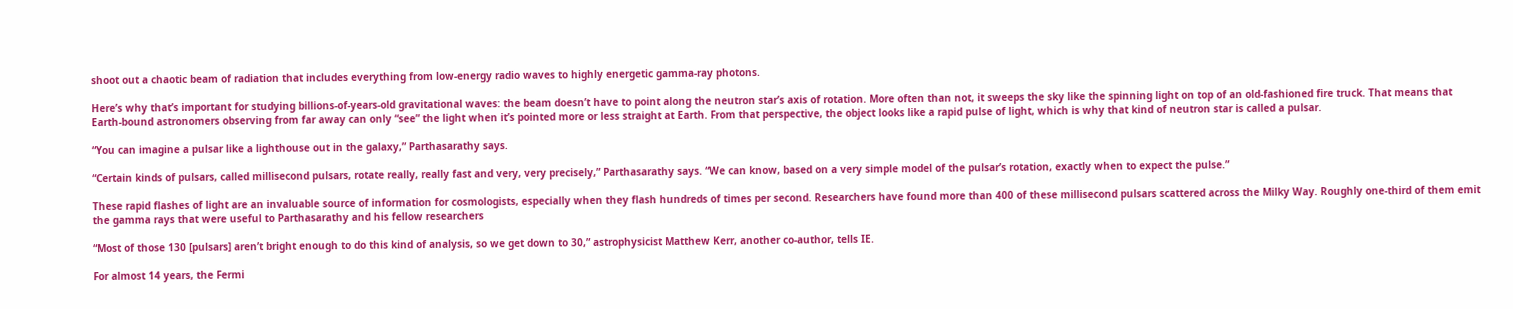shoot out a chaotic beam of radiation that includes everything from low-energy radio waves to highly energetic gamma-ray photons.

Here’s why that’s important for studying billions-of-years-old gravitational waves: the beam doesn’t have to point along the neutron star’s axis of rotation. More often than not, it sweeps the sky like the spinning light on top of an old-fashioned fire truck. That means that Earth-bound astronomers observing from far away can only “see” the light when it’s pointed more or less straight at Earth. From that perspective, the object looks like a rapid pulse of light, which is why that kind of neutron star is called a pulsar.

“You can imagine a pulsar like a lighthouse out in the galaxy,” Parthasarathy says.

“Certain kinds of pulsars, called millisecond pulsars, rotate really, really fast and very, very precisely,” Parthasarathy says. “We can know, based on a very simple model of the pulsar’s rotation, exactly when to expect the pulse.”

These rapid flashes of light are an invaluable source of information for cosmologists, especially when they flash hundreds of times per second. Researchers have found more than 400 of these millisecond pulsars scattered across the Milky Way. Roughly one-third of them emit the gamma rays that were useful to Parthasarathy and his fellow researchers

“Most of those 130 [pulsars] aren’t bright enough to do this kind of analysis, so we get down to 30,” astrophysicist Matthew Kerr, another co-author, tells IE.

For almost 14 years, the Fermi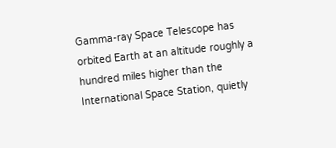Gamma-ray Space Telescope has orbited Earth at an altitude roughly a hundred miles higher than the International Space Station, quietly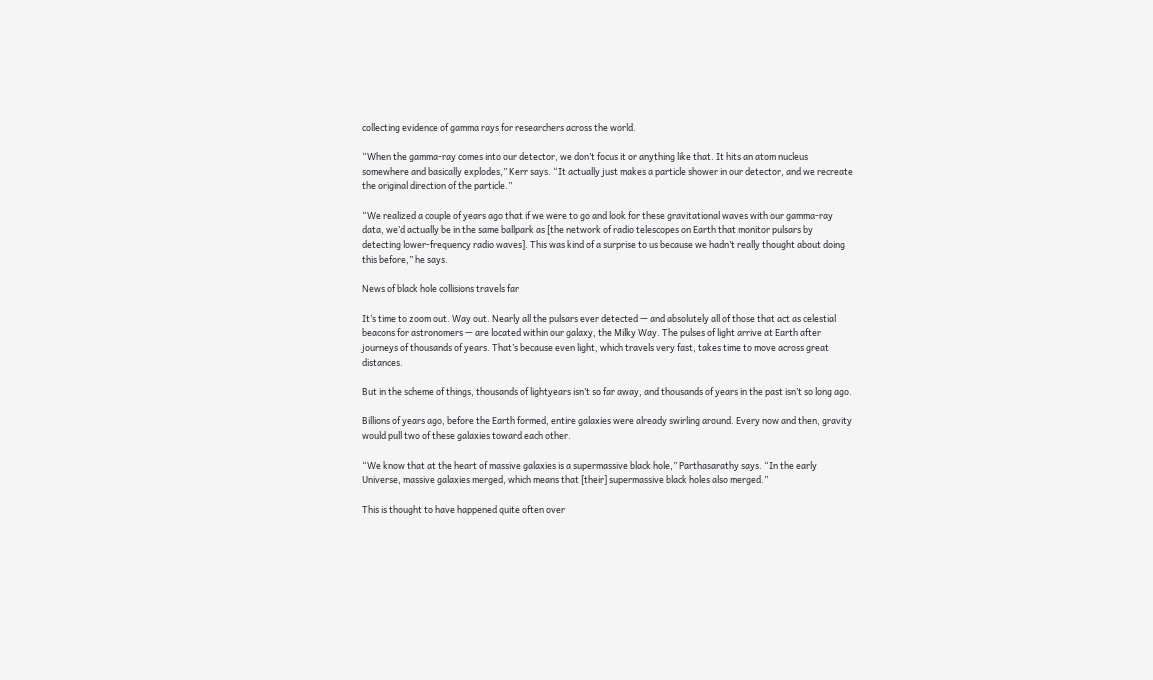collecting evidence of gamma rays for researchers across the world.

“When the gamma-ray comes into our detector, we don’t focus it or anything like that. It hits an atom nucleus somewhere and basically explodes,” Kerr says. “It actually just makes a particle shower in our detector, and we recreate the original direction of the particle.”

“We realized a couple of years ago that if we were to go and look for these gravitational waves with our gamma-ray data, we’d actually be in the same ballpark as [the network of radio telescopes on Earth that monitor pulsars by detecting lower-frequency radio waves]. This was kind of a surprise to us because we hadn’t really thought about doing this before,” he says.

News of black hole collisions travels far

It’s time to zoom out. Way out. Nearly all the pulsars ever detected — and absolutely all of those that act as celestial beacons for astronomers — are located within our galaxy, the Milky Way. The pulses of light arrive at Earth after journeys of thousands of years. That’s because even light, which travels very fast, takes time to move across great distances.

But in the scheme of things, thousands of lightyears isn’t so far away, and thousands of years in the past isn’t so long ago.

Billions of years ago, before the Earth formed, entire galaxies were already swirling around. Every now and then, gravity would pull two of these galaxies toward each other.

“We know that at the heart of massive galaxies is a supermassive black hole,” Parthasarathy says. “In the early Universe, massive galaxies merged, which means that [their] supermassive black holes also merged.”

This is thought to have happened quite often over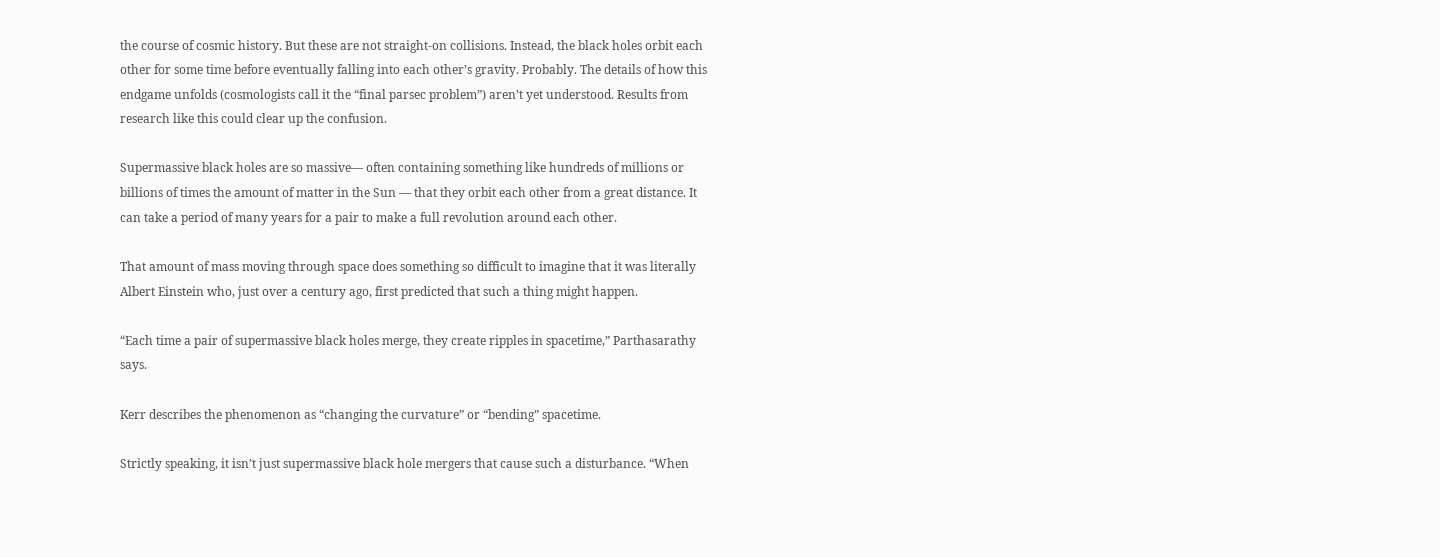the course of cosmic history. But these are not straight-on collisions. Instead, the black holes orbit each other for some time before eventually falling into each other’s gravity. Probably. The details of how this endgame unfolds (cosmologists call it the “final parsec problem”) aren’t yet understood. Results from research like this could clear up the confusion.

Supermassive black holes are so massive— often containing something like hundreds of millions or billions of times the amount of matter in the Sun — that they orbit each other from a great distance. It can take a period of many years for a pair to make a full revolution around each other.

That amount of mass moving through space does something so difficult to imagine that it was literally Albert Einstein who, just over a century ago, first predicted that such a thing might happen.

“Each time a pair of supermassive black holes merge, they create ripples in spacetime,” Parthasarathy says.

Kerr describes the phenomenon as “changing the curvature” or “bending” spacetime.

Strictly speaking, it isn’t just supermassive black hole mergers that cause such a disturbance. “When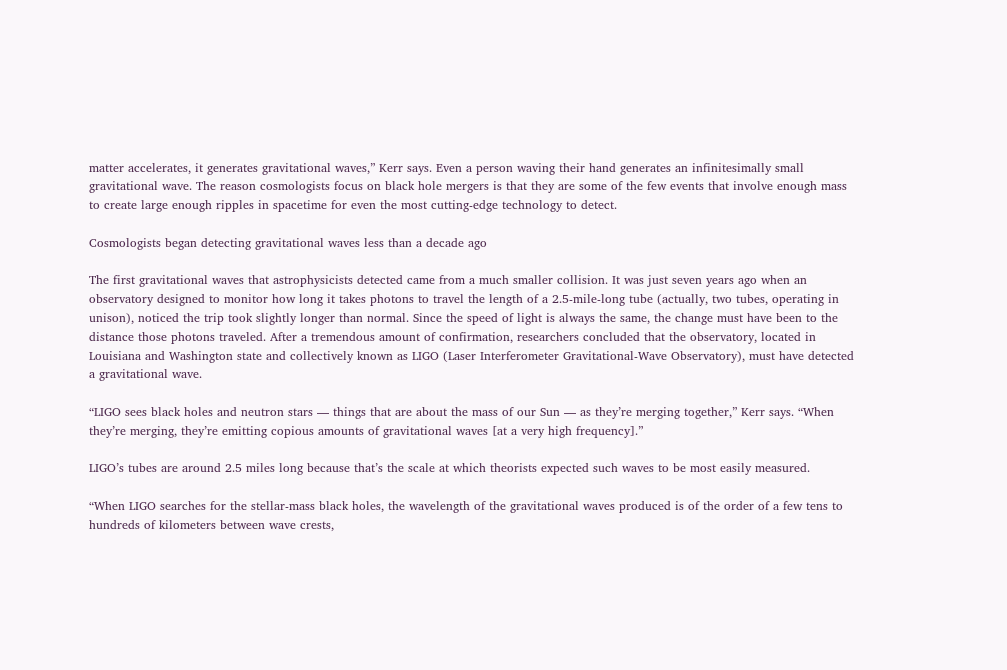matter accelerates, it generates gravitational waves,” Kerr says. Even a person waving their hand generates an infinitesimally small gravitational wave. The reason cosmologists focus on black hole mergers is that they are some of the few events that involve enough mass to create large enough ripples in spacetime for even the most cutting-edge technology to detect.

Cosmologists began detecting gravitational waves less than a decade ago

The first gravitational waves that astrophysicists detected came from a much smaller collision. It was just seven years ago when an observatory designed to monitor how long it takes photons to travel the length of a 2.5-mile-long tube (actually, two tubes, operating in unison), noticed the trip took slightly longer than normal. Since the speed of light is always the same, the change must have been to the distance those photons traveled. After a tremendous amount of confirmation, researchers concluded that the observatory, located in Louisiana and Washington state and collectively known as LIGO (Laser Interferometer Gravitational-Wave Observatory), must have detected a gravitational wave.

“LIGO sees black holes and neutron stars — things that are about the mass of our Sun — as they’re merging together,” Kerr says. “When they’re merging, they’re emitting copious amounts of gravitational waves [at a very high frequency].”

LIGO’s tubes are around 2.5 miles long because that’s the scale at which theorists expected such waves to be most easily measured.

“When LIGO searches for the stellar-mass black holes, the wavelength of the gravitational waves produced is of the order of a few tens to hundreds of kilometers between wave crests,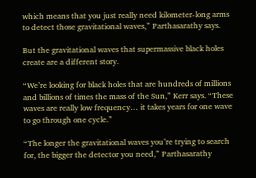which means that you just really need kilometer-long arms to detect those gravitational waves,” Parthasarathy says.

But the gravitational waves that supermassive black holes create are a different story.

“We’re looking for black holes that are hundreds of millions and billions of times the mass of the Sun,” Kerr says. “These waves are really low frequency… it takes years for one wave to go through one cycle.”

“The longer the gravitational waves you’re trying to search for, the bigger the detector you need,” Parthasarathy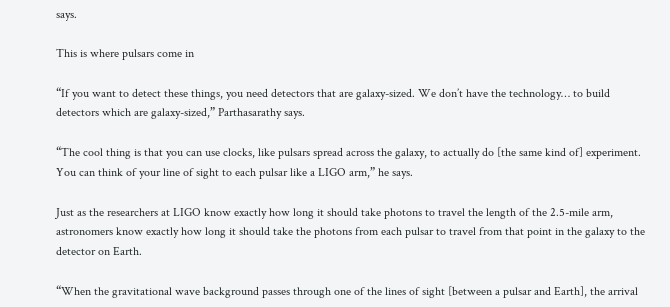says.

This is where pulsars come in

“If you want to detect these things, you need detectors that are galaxy-sized. We don’t have the technology… to build detectors which are galaxy-sized,” Parthasarathy says.

“The cool thing is that you can use clocks, like pulsars spread across the galaxy, to actually do [the same kind of] experiment. You can think of your line of sight to each pulsar like a LIGO arm,” he says.

Just as the researchers at LIGO know exactly how long it should take photons to travel the length of the 2.5-mile arm, astronomers know exactly how long it should take the photons from each pulsar to travel from that point in the galaxy to the detector on Earth.

“When the gravitational wave background passes through one of the lines of sight [between a pulsar and Earth], the arrival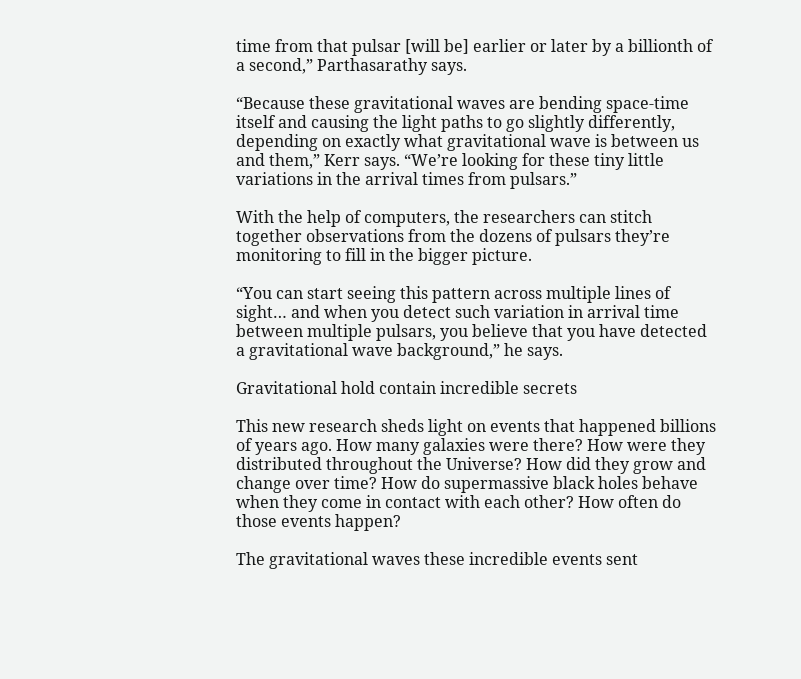time from that pulsar [will be] earlier or later by a billionth of a second,” Parthasarathy says.

“Because these gravitational waves are bending space-time itself and causing the light paths to go slightly differently, depending on exactly what gravitational wave is between us and them,” Kerr says. “We’re looking for these tiny little variations in the arrival times from pulsars.”

With the help of computers, the researchers can stitch together observations from the dozens of pulsars they’re monitoring to fill in the bigger picture.

“You can start seeing this pattern across multiple lines of sight… and when you detect such variation in arrival time between multiple pulsars, you believe that you have detected a gravitational wave background,” he says.

Gravitational hold contain incredible secrets

This new research sheds light on events that happened billions of years ago. How many galaxies were there? How were they distributed throughout the Universe? How did they grow and change over time? How do supermassive black holes behave when they come in contact with each other? How often do those events happen?

The gravitational waves these incredible events sent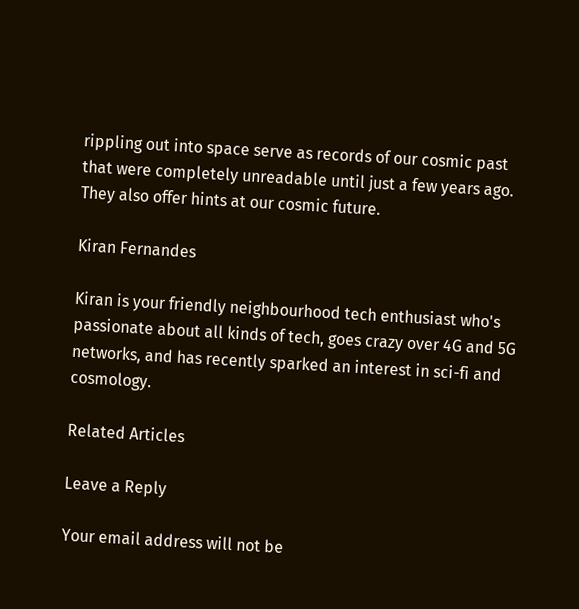rippling out into space serve as records of our cosmic past that were completely unreadable until just a few years ago. They also offer hints at our cosmic future.

Kiran Fernandes

Kiran is your friendly neighbourhood tech enthusiast who's passionate about all kinds of tech, goes crazy over 4G and 5G networks, and has recently sparked an interest in sci-fi and cosmology.

Related Articles

Leave a Reply

Your email address will not be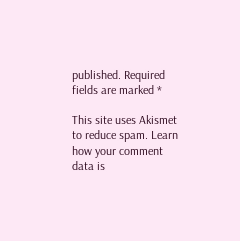published. Required fields are marked *

This site uses Akismet to reduce spam. Learn how your comment data is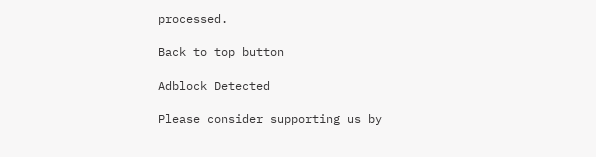processed.

Back to top button

Adblock Detected

Please consider supporting us by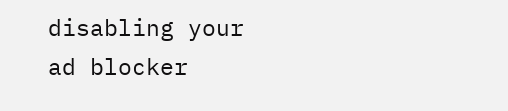disabling your ad blocker